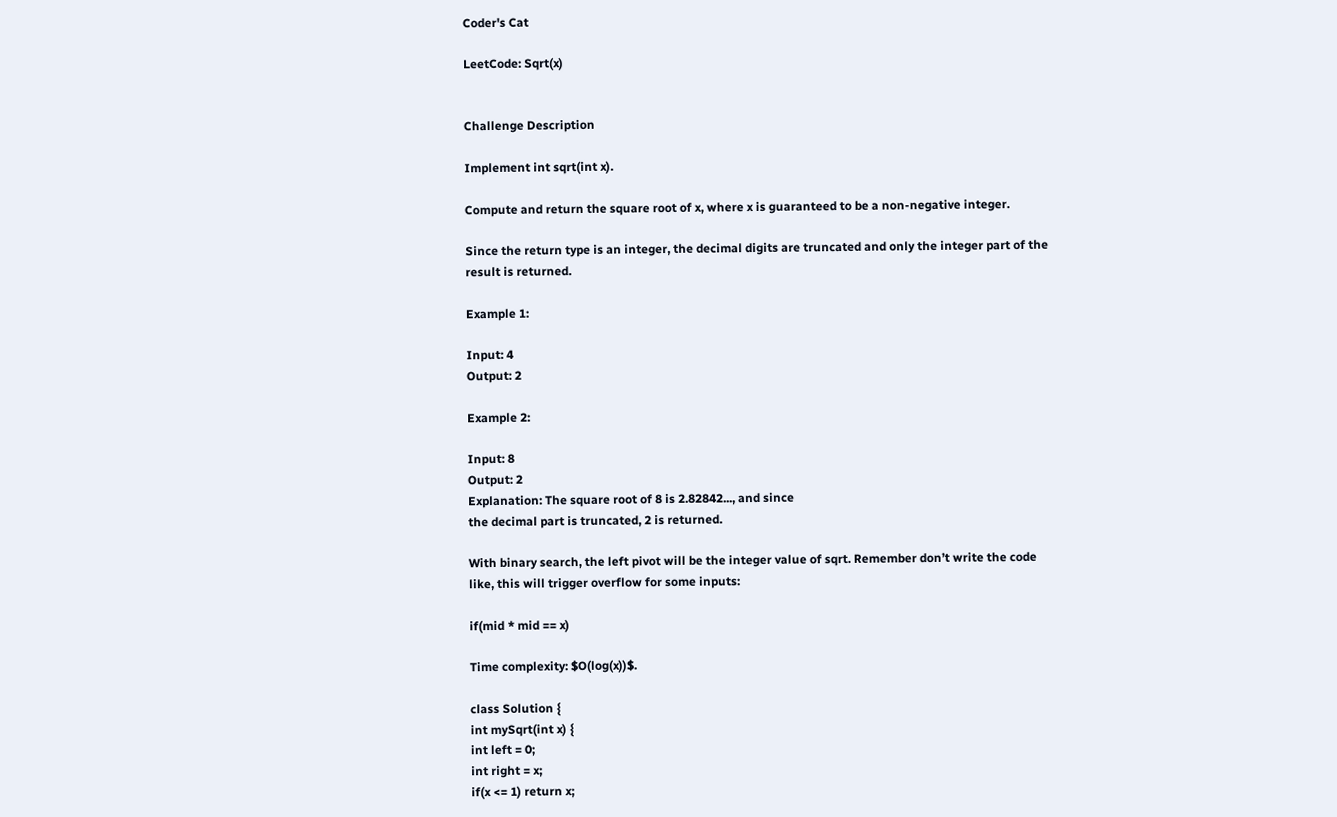Coder's Cat

LeetCode: Sqrt(x)


Challenge Description

Implement int sqrt(int x).

Compute and return the square root of x, where x is guaranteed to be a non-negative integer.

Since the return type is an integer, the decimal digits are truncated and only the integer part of the result is returned.

Example 1:

Input: 4
Output: 2

Example 2:

Input: 8
Output: 2
Explanation: The square root of 8 is 2.82842..., and since
the decimal part is truncated, 2 is returned.

With binary search, the left pivot will be the integer value of sqrt. Remember don’t write the code like, this will trigger overflow for some inputs:

if(mid * mid == x)

Time complexity: $O(log(x))$.

class Solution {
int mySqrt(int x) {
int left = 0;
int right = x;
if(x <= 1) return x;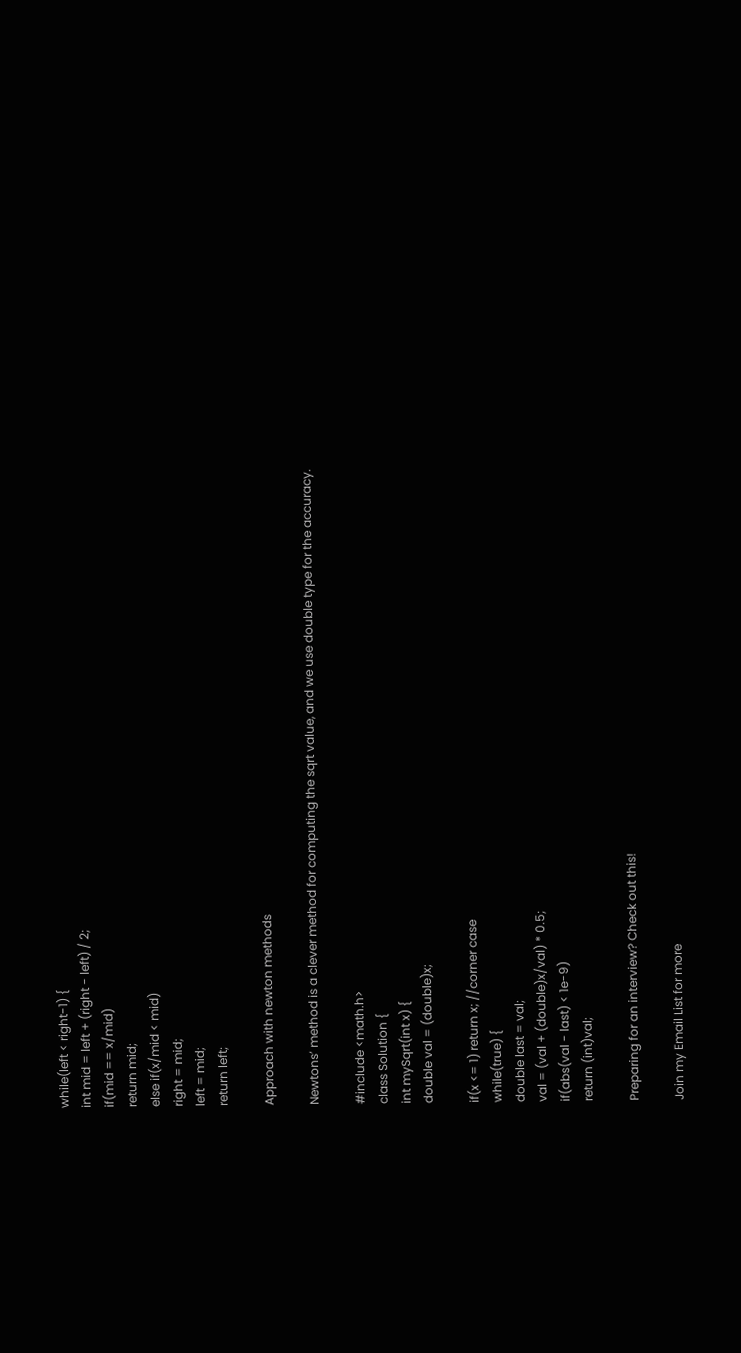while(left < right-1) {
int mid = left + (right - left) / 2;
if(mid == x/mid)
return mid;
else if(x/mid < mid)
right = mid;
left = mid;
return left;

Approach with newton methods

Newtons’ method is a clever method for computing the sqrt value, and we use double type for the accuracy.

#include <math.h>
class Solution {
int mySqrt(int x) {
double val = (double)x;

if(x <= 1) return x; //corner case
while(true) {
double last = val;
val = (val + (double)x/val) * 0.5;
if(abs(val - last) < 1e-9)
return (int)val;

Preparing for an interview? Check out this!

Join my Email List for more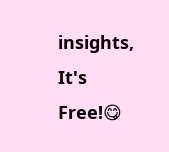insights, It's Free!😋